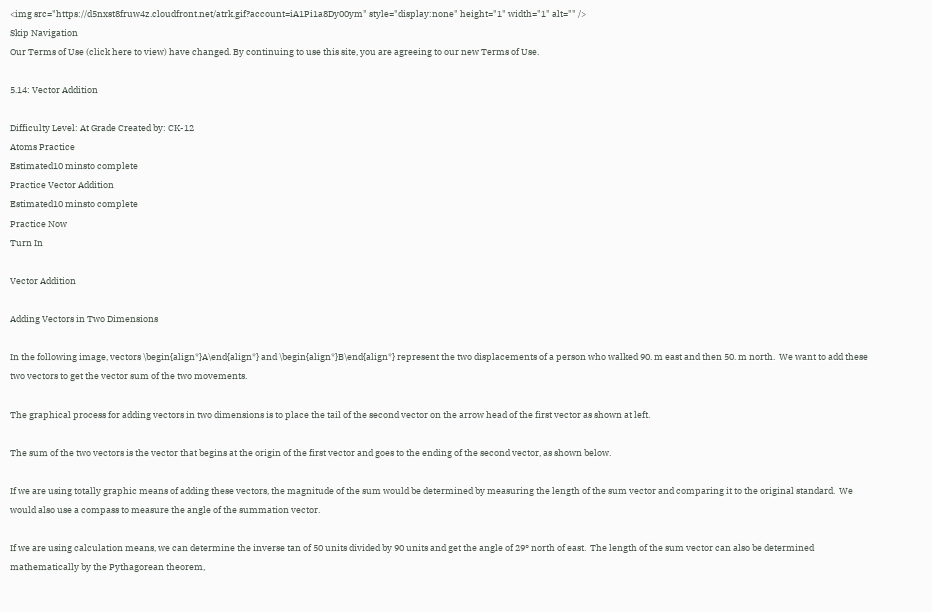<img src="https://d5nxst8fruw4z.cloudfront.net/atrk.gif?account=iA1Pi1a8Dy00ym" style="display:none" height="1" width="1" alt="" />
Skip Navigation
Our Terms of Use (click here to view) have changed. By continuing to use this site, you are agreeing to our new Terms of Use.

5.14: Vector Addition

Difficulty Level: At Grade Created by: CK-12
Atoms Practice
Estimated10 minsto complete
Practice Vector Addition
Estimated10 minsto complete
Practice Now
Turn In

Vector Addition

Adding Vectors in Two Dimensions

In the following image, vectors \begin{align*}A\end{align*} and \begin{align*}B\end{align*} represent the two displacements of a person who walked 90. m east and then 50. m north.  We want to add these two vectors to get the vector sum of the two movements.

The graphical process for adding vectors in two dimensions is to place the tail of the second vector on the arrow head of the first vector as shown at left.

The sum of the two vectors is the vector that begins at the origin of the first vector and goes to the ending of the second vector, as shown below.

If we are using totally graphic means of adding these vectors, the magnitude of the sum would be determined by measuring the length of the sum vector and comparing it to the original standard.  We would also use a compass to measure the angle of the summation vector.

If we are using calculation means, we can determine the inverse tan of 50 units divided by 90 units and get the angle of 29° north of east.  The length of the sum vector can also be determined mathematically by the Pythagorean theorem,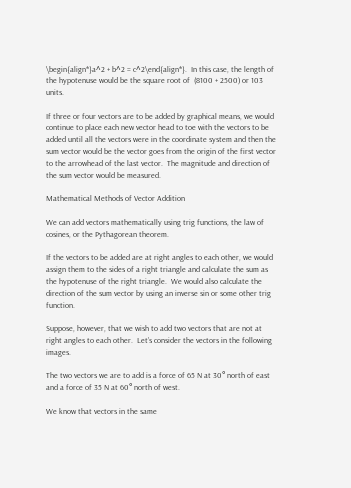\begin{align*}a^2 + b^2 = c^2\end{align*}.  In this case, the length of the hypotenuse would be the square root of  (8100 + 2500) or 103 units.

If three or four vectors are to be added by graphical means, we would continue to place each new vector head to toe with the vectors to be added until all the vectors were in the coordinate system and then the sum vector would be the vector goes from the origin of the first vector to the arrowhead of the last vector.  The magnitude and direction of the sum vector would be measured.

Mathematical Methods of Vector Addition

We can add vectors mathematically using trig functions, the law of cosines, or the Pythagorean theorem.

If the vectors to be added are at right angles to each other, we would assign them to the sides of a right triangle and calculate the sum as the hypotenuse of the right triangle.  We would also calculate the direction of the sum vector by using an inverse sin or some other trig function.

Suppose, however, that we wish to add two vectors that are not at right angles to each other.  Let’s consider the vectors in the following images.

The two vectors we are to add is a force of 65 N at 30° north of east and a force of 35 N at 60° north of west.

We know that vectors in the same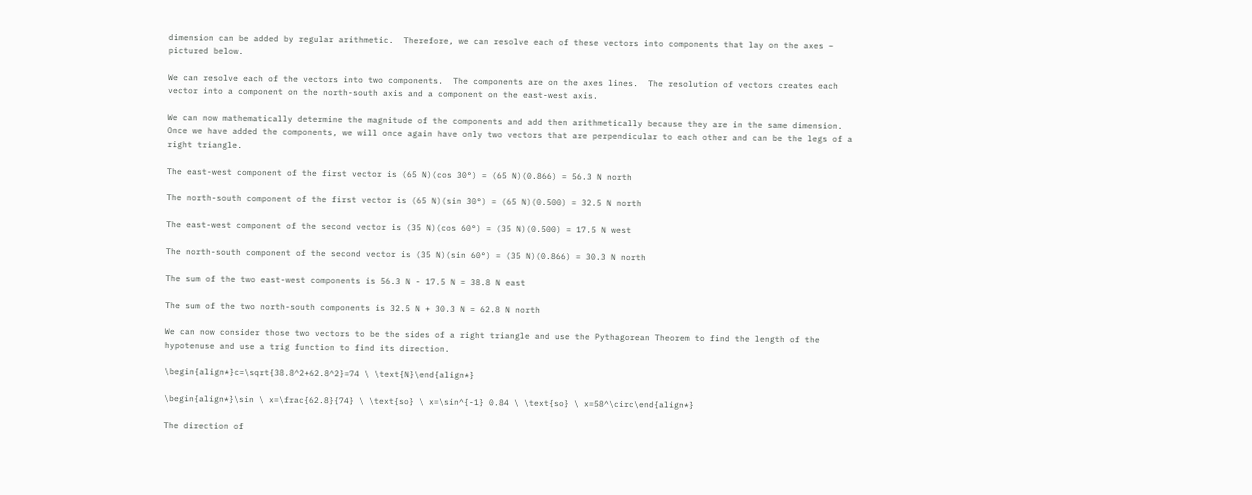dimension can be added by regular arithmetic.  Therefore, we can resolve each of these vectors into components that lay on the axes – pictured below.

We can resolve each of the vectors into two components.  The components are on the axes lines.  The resolution of vectors creates each vector into a component on the north-south axis and a component on the east-west axis.

We can now mathematically determine the magnitude of the components and add then arithmetically because they are in the same dimension.  Once we have added the components, we will once again have only two vectors that are perpendicular to each other and can be the legs of a right triangle.

The east-west component of the first vector is (65 N)(cos 30°) = (65 N)(0.866) = 56.3 N north

The north-south component of the first vector is (65 N)(sin 30°) = (65 N)(0.500) = 32.5 N north

The east-west component of the second vector is (35 N)(cos 60°) = (35 N)(0.500) = 17.5 N west

The north-south component of the second vector is (35 N)(sin 60°) = (35 N)(0.866) = 30.3 N north

The sum of the two east-west components is 56.3 N - 17.5 N = 38.8 N east

The sum of the two north-south components is 32.5 N + 30.3 N = 62.8 N north

We can now consider those two vectors to be the sides of a right triangle and use the Pythagorean Theorem to find the length of the hypotenuse and use a trig function to find its direction.

\begin{align*}c=\sqrt{38.8^2+62.8^2}=74 \ \text{N}\end{align*}

\begin{align*}\sin \ x=\frac{62.8}{74} \ \text{so} \ x=\sin^{-1} 0.84 \ \text{so} \ x=58^\circ\end{align*}

The direction of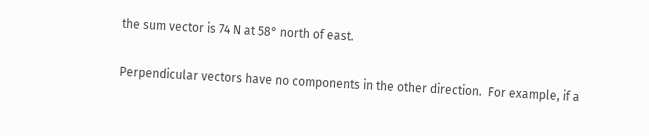the sum vector is 74 N at 58° north of east.

Perpendicular vectors have no components in the other direction.  For example, if a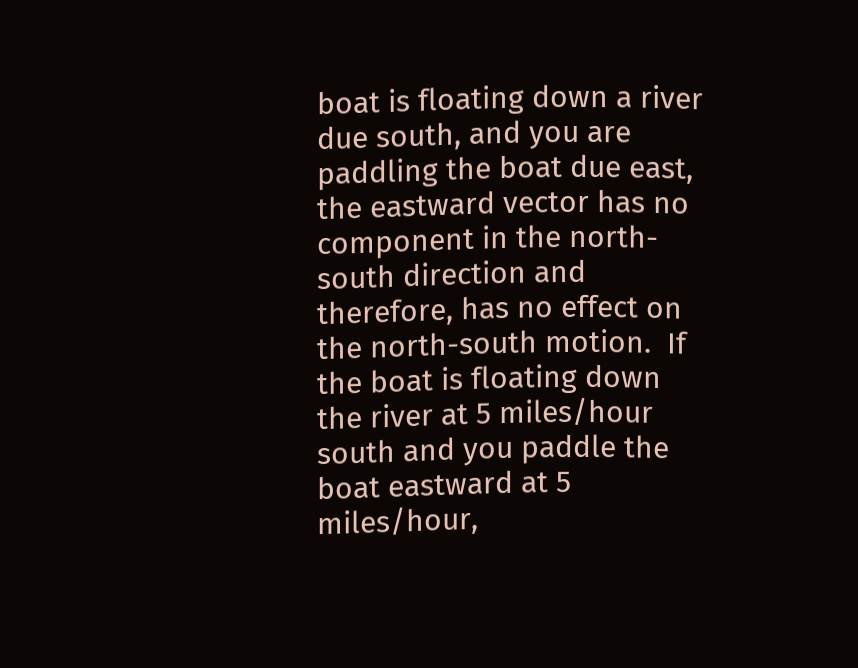boat is floating down a river due south, and you are paddling the boat due east, the eastward vector has no component in the north-south direction and therefore, has no effect on the north-south motion.  If the boat is floating down the river at 5 miles/hour south and you paddle the boat eastward at 5 miles/hour,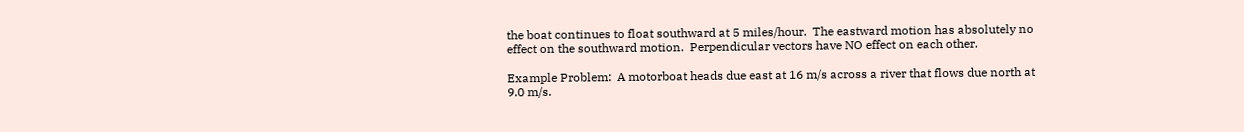the boat continues to float southward at 5 miles/hour.  The eastward motion has absolutely no effect on the southward motion.  Perpendicular vectors have NO effect on each other.

Example Problem:  A motorboat heads due east at 16 m/s across a river that flows due north at 9.0 m/s.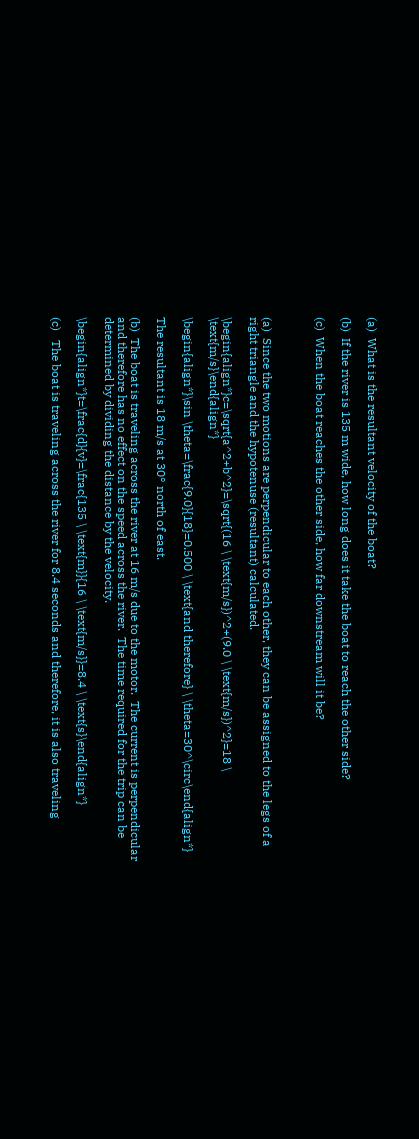(a)  What is the resultant velocity of the boat?

(b)  If the river is 135 m wide, how long does it take the boat to reach the other side?

(c)  When the boat reaches the other side, how far downstream will it be?



(a)  Since the two motions are perpendicular to each other, they can be assigned to the legs of a right triangle and the hypotenuse (resultant) calculated.

\begin{align*}c=\sqrt{a^2+b^2}=\sqrt{(16 \ \text{m/s})^2+(9.0 \ \text{m/s})^2}=18 \ \text{m/s}\end{align*}

\begin{align*}\sin \theta=\frac{9.0}{18}=0.500 \ \text{and therefore} \ \theta=30^\circ\end{align*}

The resultant is 18 m/s at 30° north of east.

(b)  The boat is traveling across the river at 16 m/s due to the motor.  The current is perpendicular and therefore has no effect on the speed across the river.  The time required for the trip can be determined by dividing the distance by the velocity.

\begin{align*}t=\frac{d}{v}=\frac{135 \ \text{m}}{16 \ \text{m/s}}=8.4 \ \text{s}\end{align*}

(c)   The boat is traveling across the river for 8.4 seconds and therefore, it is also traveling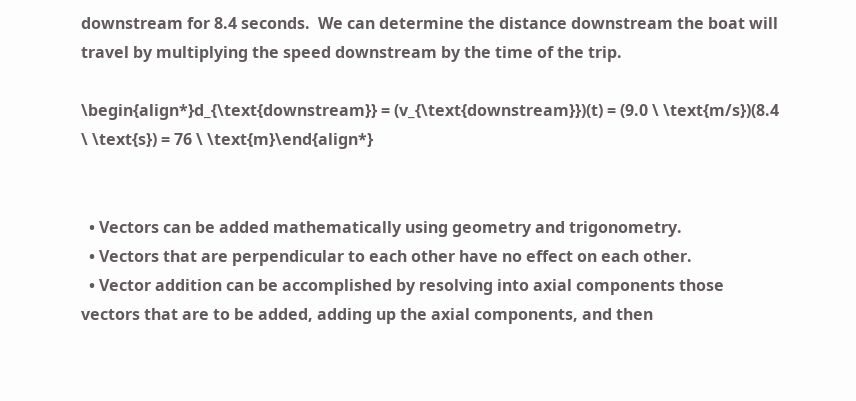downstream for 8.4 seconds.  We can determine the distance downstream the boat will travel by multiplying the speed downstream by the time of the trip.

\begin{align*}d_{\text{downstream}} = (v_{\text{downstream}})(t) = (9.0 \ \text{m/s})(8.4 \ \text{s}) = 76 \ \text{m}\end{align*}


  • Vectors can be added mathematically using geometry and trigonometry.
  • Vectors that are perpendicular to each other have no effect on each other.
  • Vector addition can be accomplished by resolving into axial components those vectors that are to be added, adding up the axial components, and then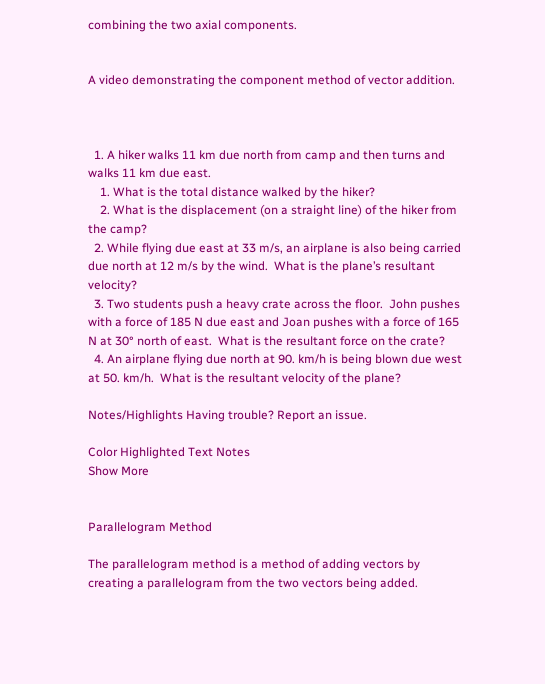combining the two axial components.


A video demonstrating the component method of vector addition.



  1. A hiker walks 11 km due north from camp and then turns and walks 11 km due east.
    1. What is the total distance walked by the hiker?
    2. What is the displacement (on a straight line) of the hiker from the camp?
  2. While flying due east at 33 m/s, an airplane is also being carried due north at 12 m/s by the wind.  What is the plane’s resultant velocity?
  3. Two students push a heavy crate across the floor.  John pushes with a force of 185 N due east and Joan pushes with a force of 165 N at 30° north of east.  What is the resultant force on the crate?
  4. An airplane flying due north at 90. km/h is being blown due west at 50. km/h.  What is the resultant velocity of the plane?

Notes/Highlights Having trouble? Report an issue.

Color Highlighted Text Notes
Show More


Parallelogram Method

The parallelogram method is a method of adding vectors by creating a parallelogram from the two vectors being added.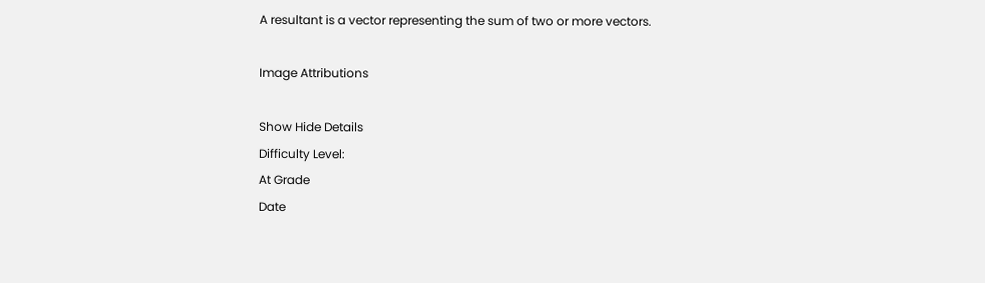A resultant is a vector representing the sum of two or more vectors.

Image Attributions

Show Hide Details
Difficulty Level:
At Grade
Date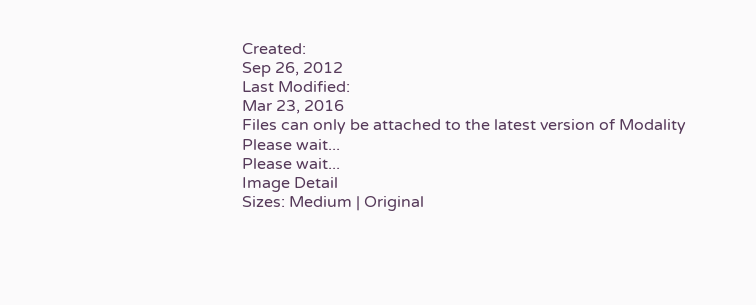Created:
Sep 26, 2012
Last Modified:
Mar 23, 2016
Files can only be attached to the latest version of Modality
Please wait...
Please wait...
Image Detail
Sizes: Medium | Original